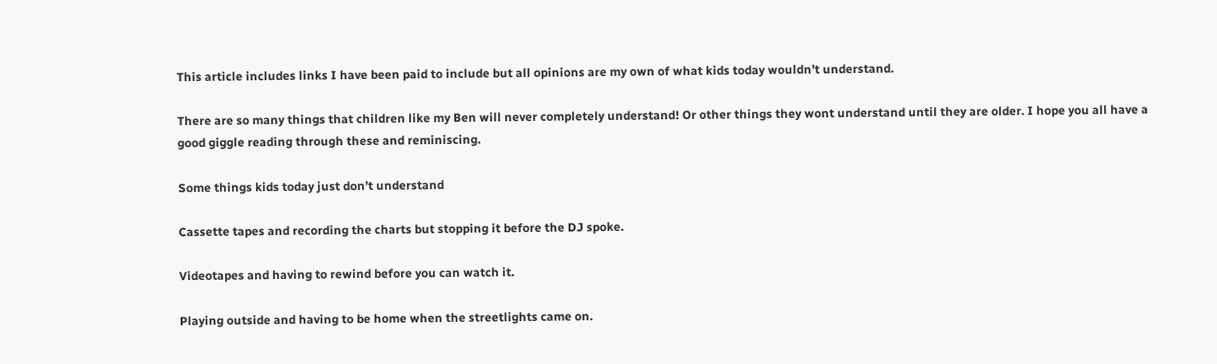This article includes links I have been paid to include but all opinions are my own of what kids today wouldn’t understand.

There are so many things that children like my Ben will never completely understand! Or other things they wont understand until they are older. I hope you all have a good giggle reading through these and reminiscing.

Some things kids today just don’t understand

Cassette tapes and recording the charts but stopping it before the DJ spoke.

Videotapes and having to rewind before you can watch it.

Playing outside and having to be home when the streetlights came on.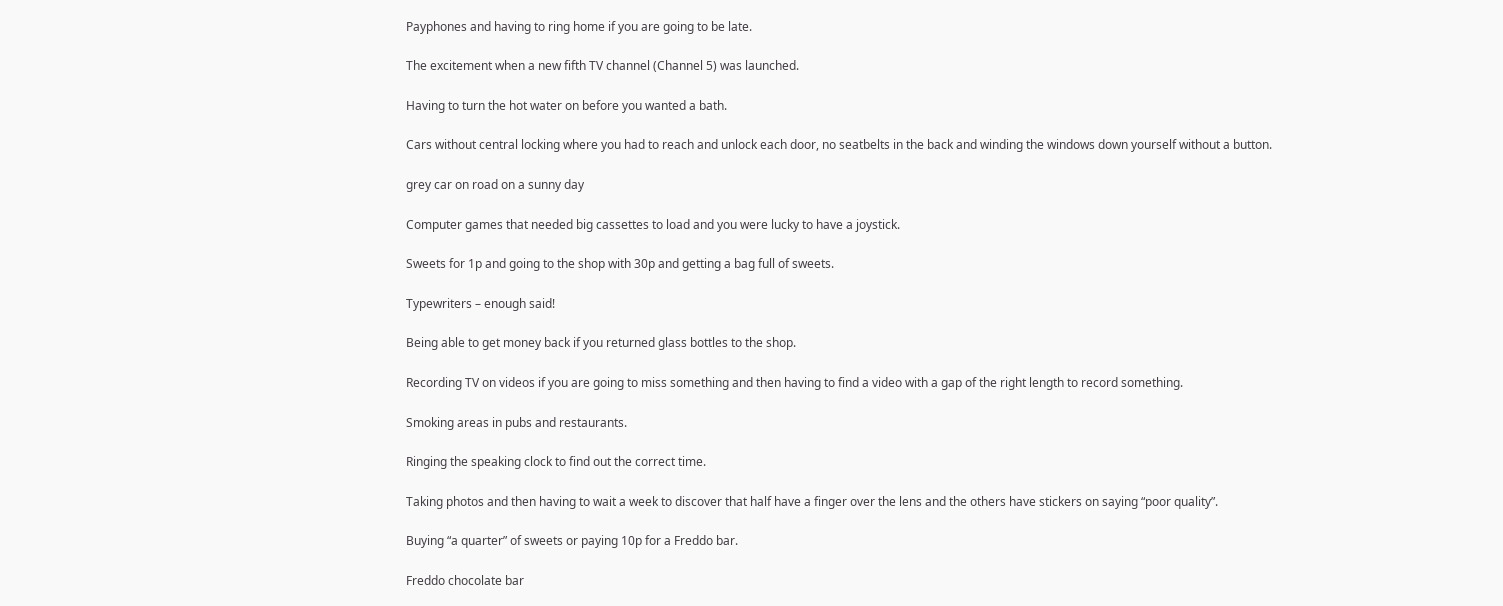Payphones and having to ring home if you are going to be late.

The excitement when a new fifth TV channel (Channel 5) was launched.

Having to turn the hot water on before you wanted a bath.

Cars without central locking where you had to reach and unlock each door, no seatbelts in the back and winding the windows down yourself without a button.

grey car on road on a sunny day

Computer games that needed big cassettes to load and you were lucky to have a joystick.

Sweets for 1p and going to the shop with 30p and getting a bag full of sweets.

Typewriters – enough said!

Being able to get money back if you returned glass bottles to the shop.

Recording TV on videos if you are going to miss something and then having to find a video with a gap of the right length to record something.

Smoking areas in pubs and restaurants.

Ringing the speaking clock to find out the correct time.

Taking photos and then having to wait a week to discover that half have a finger over the lens and the others have stickers on saying “poor quality”.

Buying “a quarter” of sweets or paying 10p for a Freddo bar.

Freddo chocolate bar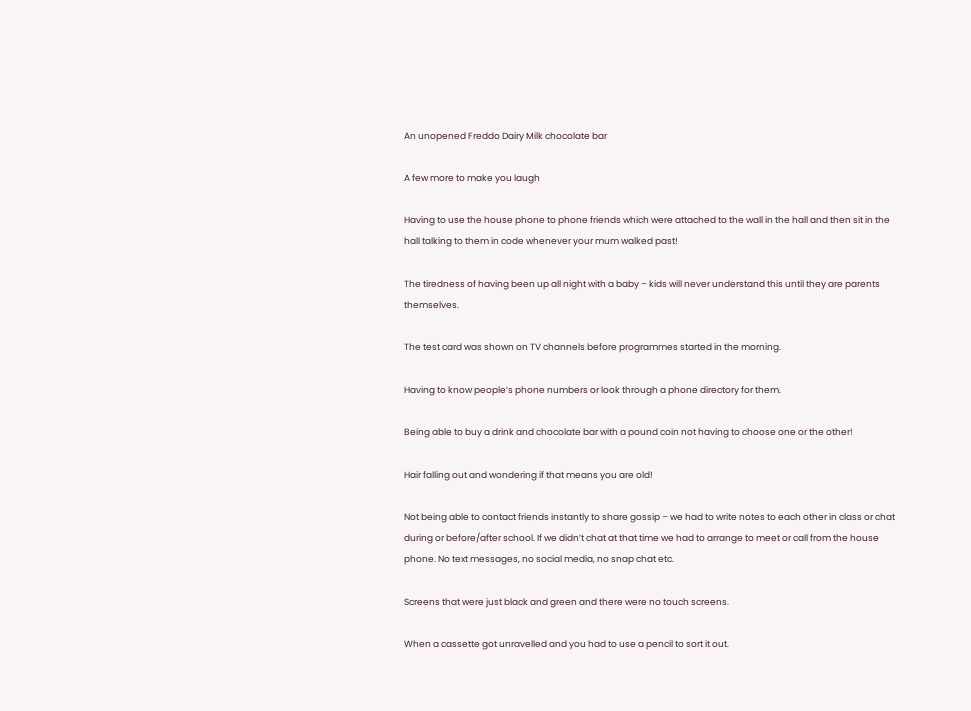An unopened Freddo Dairy Milk chocolate bar

A few more to make you laugh

Having to use the house phone to phone friends which were attached to the wall in the hall and then sit in the hall talking to them in code whenever your mum walked past!

The tiredness of having been up all night with a baby – kids will never understand this until they are parents themselves.

The test card was shown on TV channels before programmes started in the morning.

Having to know people’s phone numbers or look through a phone directory for them.

Being able to buy a drink and chocolate bar with a pound coin not having to choose one or the other!

Hair falling out and wondering if that means you are old!

Not being able to contact friends instantly to share gossip – we had to write notes to each other in class or chat during or before/after school. If we didn’t chat at that time we had to arrange to meet or call from the house phone. No text messages, no social media, no snap chat etc.

Screens that were just black and green and there were no touch screens.

When a cassette got unravelled and you had to use a pencil to sort it out.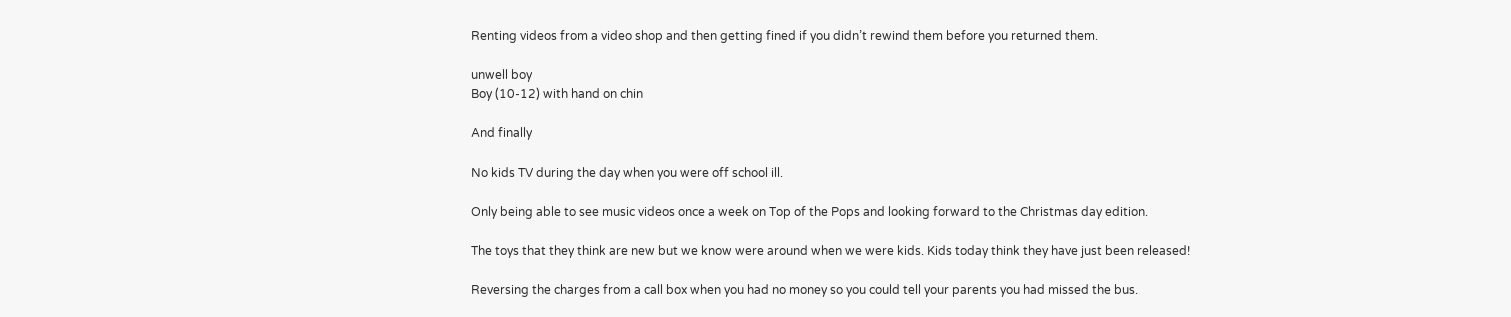Renting videos from a video shop and then getting fined if you didn’t rewind them before you returned them.

unwell boy
Boy (10-12) with hand on chin

And finally

No kids TV during the day when you were off school ill.

Only being able to see music videos once a week on Top of the Pops and looking forward to the Christmas day edition.

The toys that they think are new but we know were around when we were kids. Kids today think they have just been released!

Reversing the charges from a call box when you had no money so you could tell your parents you had missed the bus.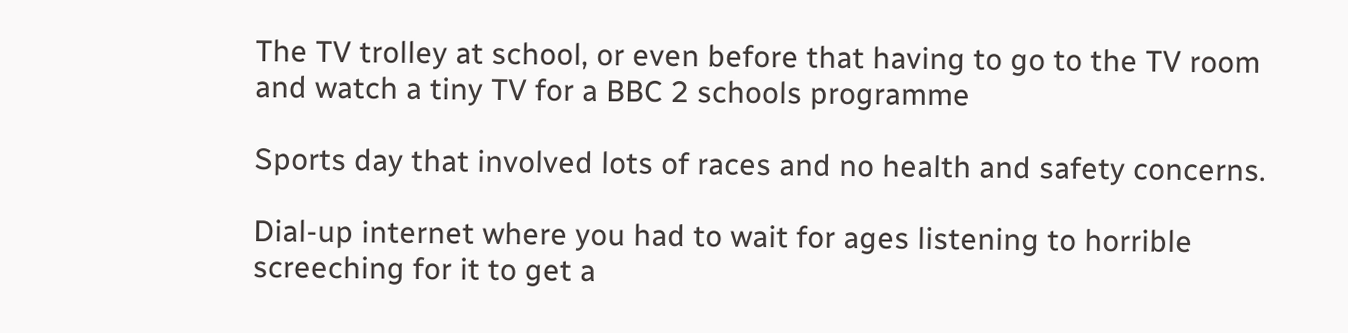The TV trolley at school, or even before that having to go to the TV room and watch a tiny TV for a BBC 2 schools programme

Sports day that involved lots of races and no health and safety concerns.

Dial-up internet where you had to wait for ages listening to horrible screeching for it to get a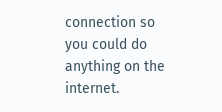connection so you could do anything on the internet.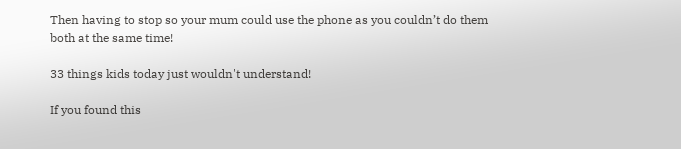Then having to stop so your mum could use the phone as you couldn’t do them both at the same time!

33 things kids today just wouldn't understand!

If you found this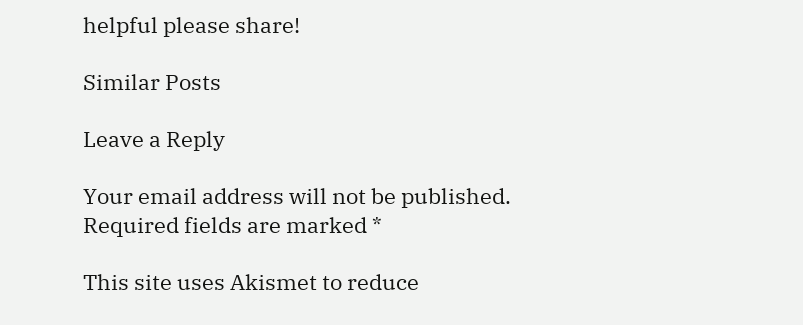helpful please share!

Similar Posts

Leave a Reply

Your email address will not be published. Required fields are marked *

This site uses Akismet to reduce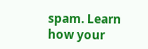spam. Learn how your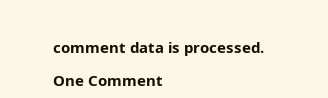comment data is processed.

One Comment